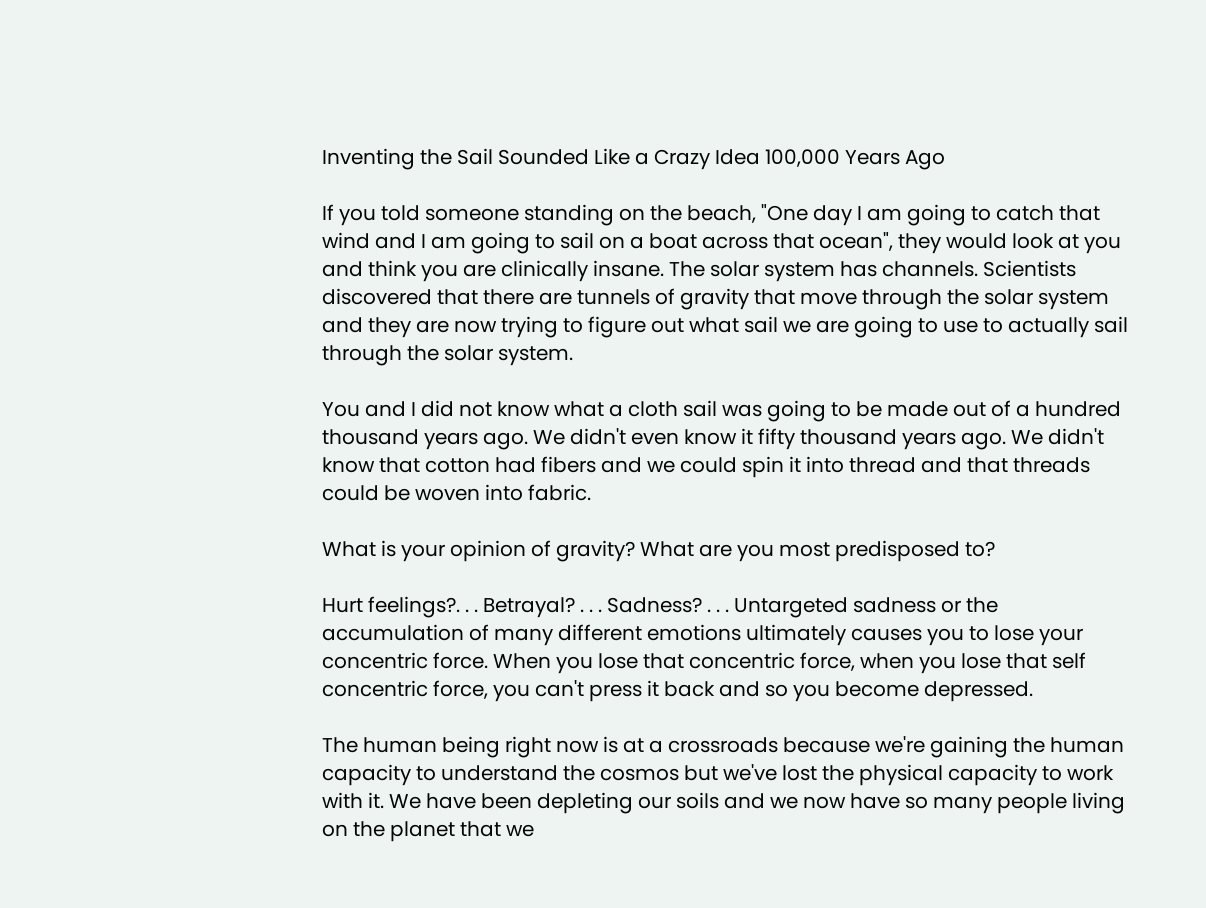Inventing the Sail Sounded Like a Crazy Idea 100,000 Years Ago

If you told someone standing on the beach, "One day I am going to catch that wind and I am going to sail on a boat across that ocean", they would look at you and think you are clinically insane. The solar system has channels. Scientists discovered that there are tunnels of gravity that move through the solar system and they are now trying to figure out what sail we are going to use to actually sail through the solar system.

You and I did not know what a cloth sail was going to be made out of a hundred thousand years ago. We didn't even know it fifty thousand years ago. We didn't know that cotton had fibers and we could spin it into thread and that threads could be woven into fabric.

What is your opinion of gravity? What are you most predisposed to?

Hurt feelings?. . . Betrayal? . . . Sadness? . . . Untargeted sadness or the accumulation of many different emotions ultimately causes you to lose your concentric force. When you lose that concentric force, when you lose that self concentric force, you can't press it back and so you become depressed.

The human being right now is at a crossroads because we're gaining the human capacity to understand the cosmos but we've lost the physical capacity to work with it. We have been depleting our soils and we now have so many people living on the planet that we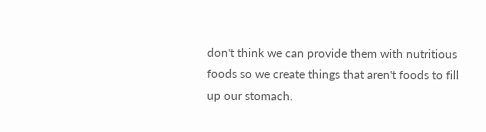don't think we can provide them with nutritious foods so we create things that aren't foods to fill up our stomach.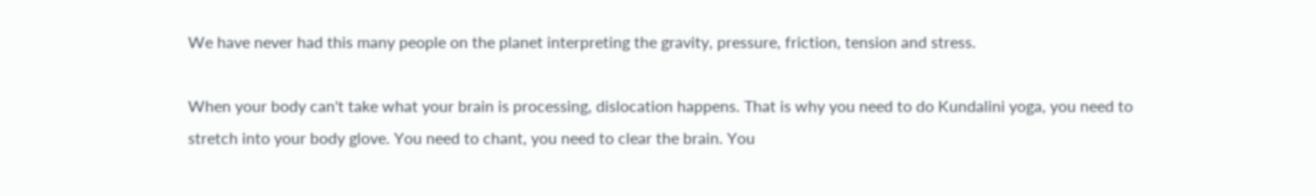We have never had this many people on the planet interpreting the gravity, pressure, friction, tension and stress.

When your body can't take what your brain is processing, dislocation happens. That is why you need to do Kundalini yoga, you need to stretch into your body glove. You need to chant, you need to clear the brain. You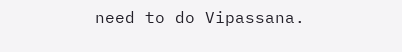need to do Vipassana.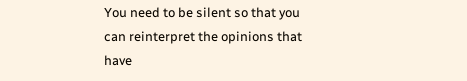You need to be silent so that you can reinterpret the opinions that have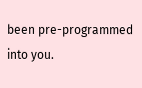been pre-programmed into you.